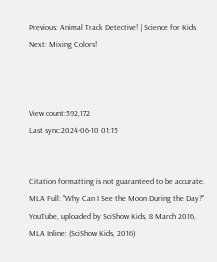Previous: Animal Track Detective! | Science for Kids
Next: Mixing Colors!



View count:592,172
Last sync:2024-06-10 01:15


Citation formatting is not guaranteed to be accurate.
MLA Full: "Why Can I See the Moon During the Day?" YouTube, uploaded by SciShow Kids, 8 March 2016,
MLA Inline: (SciShow Kids, 2016)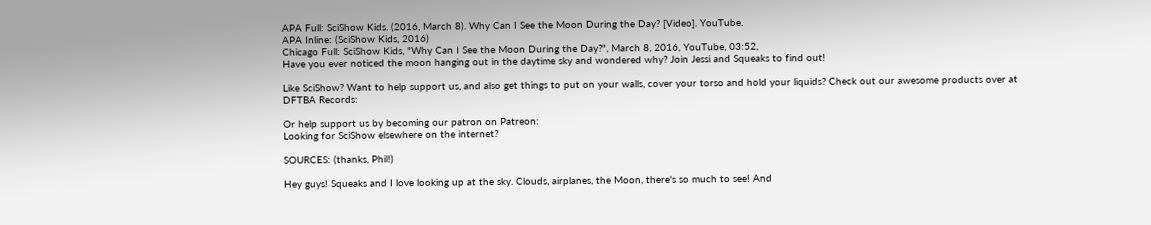APA Full: SciShow Kids. (2016, March 8). Why Can I See the Moon During the Day? [Video]. YouTube.
APA Inline: (SciShow Kids, 2016)
Chicago Full: SciShow Kids, "Why Can I See the Moon During the Day?", March 8, 2016, YouTube, 03:52,
Have you ever noticed the moon hanging out in the daytime sky and wondered why? Join Jessi and Squeaks to find out!

Like SciShow? Want to help support us, and also get things to put on your walls, cover your torso and hold your liquids? Check out our awesome products over at DFTBA Records:

Or help support us by becoming our patron on Patreon:
Looking for SciShow elsewhere on the internet?

SOURCES: (thanks, Phil!)

Hey guys! Squeaks and I love looking up at the sky. Clouds, airplanes, the Moon, there's so much to see! And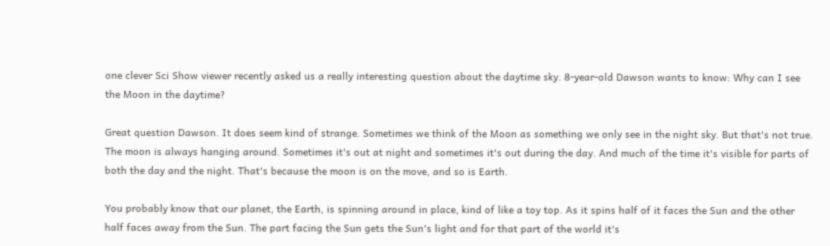one clever Sci Show viewer recently asked us a really interesting question about the daytime sky. 8-year-old Dawson wants to know: Why can I see the Moon in the daytime?

Great question Dawson. It does seem kind of strange. Sometimes we think of the Moon as something we only see in the night sky. But that's not true. The moon is always hanging around. Sometimes it's out at night and sometimes it's out during the day. And much of the time it's visible for parts of both the day and the night. That's because the moon is on the move, and so is Earth.

You probably know that our planet, the Earth, is spinning around in place, kind of like a toy top. As it spins half of it faces the Sun and the other half faces away from the Sun. The part facing the Sun gets the Sun's light and for that part of the world it's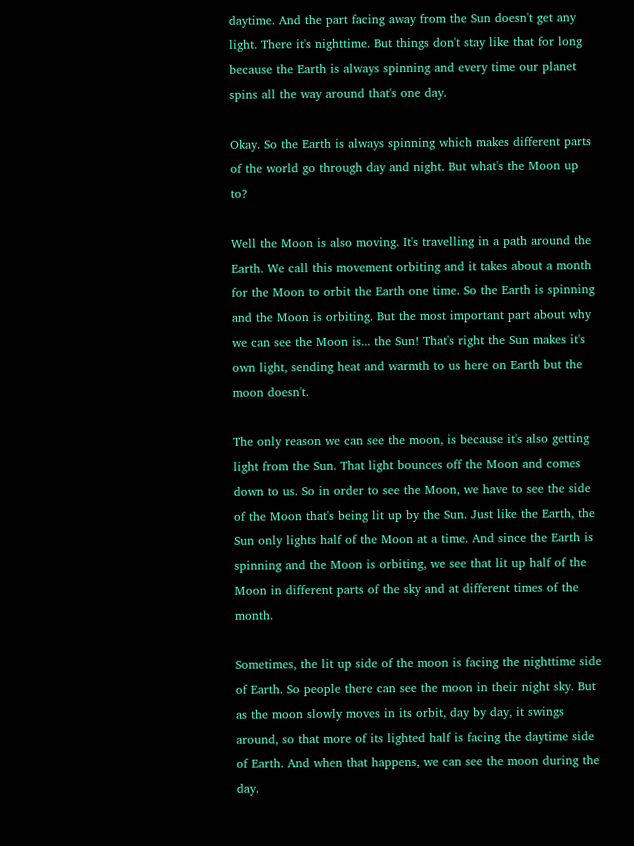daytime. And the part facing away from the Sun doesn't get any light. There it's nighttime. But things don't stay like that for long because the Earth is always spinning and every time our planet spins all the way around that's one day.

Okay. So the Earth is always spinning which makes different parts of the world go through day and night. But what's the Moon up to?

Well the Moon is also moving. It's travelling in a path around the Earth. We call this movement orbiting and it takes about a month for the Moon to orbit the Earth one time. So the Earth is spinning and the Moon is orbiting. But the most important part about why we can see the Moon is... the Sun! That's right the Sun makes it's own light, sending heat and warmth to us here on Earth but the moon doesn't.

The only reason we can see the moon, is because it's also getting light from the Sun. That light bounces off the Moon and comes down to us. So in order to see the Moon, we have to see the side of the Moon that's being lit up by the Sun. Just like the Earth, the Sun only lights half of the Moon at a time. And since the Earth is spinning and the Moon is orbiting, we see that lit up half of the Moon in different parts of the sky and at different times of the month.

Sometimes, the lit up side of the moon is facing the nighttime side of Earth. So people there can see the moon in their night sky. But as the moon slowly moves in its orbit, day by day, it swings around, so that more of its lighted half is facing the daytime side of Earth. And when that happens, we can see the moon during the day.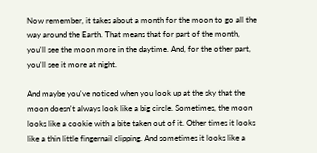Now remember, it takes about a month for the moon to go all the way around the Earth. That means that for part of the month, you'll see the moon more in the daytime. And, for the other part, you'll see it more at night.

And maybe you've noticed when you look up at the sky that the moon doesn't always look like a big circle. Sometimes, the moon looks like a cookie with a bite taken out of it. Other times it looks like a thin little fingernail clipping. And sometimes it looks like a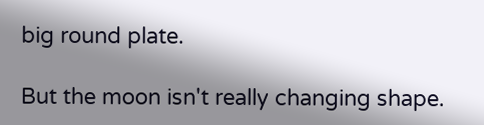big round plate.

But the moon isn't really changing shape.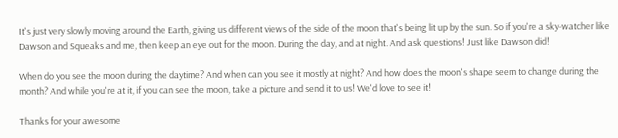It's just very slowly moving around the Earth, giving us different views of the side of the moon that's being lit up by the sun. So if you're a sky-watcher like Dawson and Squeaks and me, then keep an eye out for the moon. During the day, and at night. And ask questions! Just like Dawson did!

When do you see the moon during the daytime? And when can you see it mostly at night? And how does the moon's shape seem to change during the month? And while you're at it, if you can see the moon, take a picture and send it to us! We'd love to see it!

Thanks for your awesome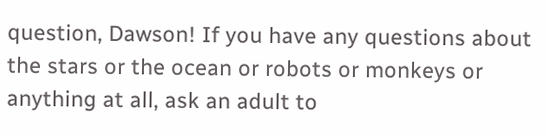question, Dawson! If you have any questions about the stars or the ocean or robots or monkeys or anything at all, ask an adult to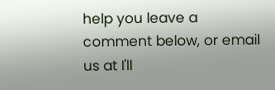help you leave a comment below, or email us at I'll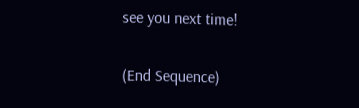see you next time!

(End Sequence)